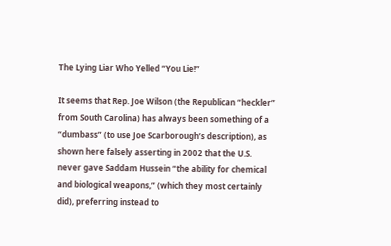The Lying Liar Who Yelled “You Lie!”

It seems that Rep. Joe Wilson (the Republican “heckler” from South Carolina) has always been something of a “dumbass” (to use Joe Scarborough’s description), as shown here falsely asserting in 2002 that the U.S. never gave Saddam Hussein “the ability for chemical and biological weapons,” (which they most certainly did), preferring instead to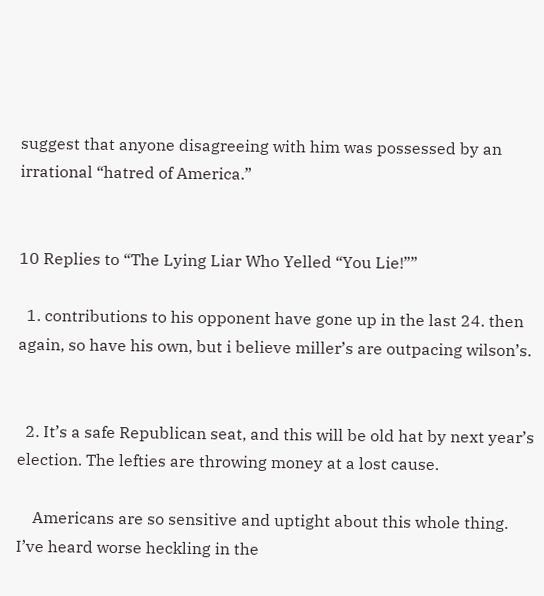suggest that anyone disagreeing with him was possessed by an irrational “hatred of America.”


10 Replies to “The Lying Liar Who Yelled “You Lie!””

  1. contributions to his opponent have gone up in the last 24. then again, so have his own, but i believe miller’s are outpacing wilson’s.


  2. It’s a safe Republican seat, and this will be old hat by next year’s election. The lefties are throwing money at a lost cause.

    Americans are so sensitive and uptight about this whole thing. I’ve heard worse heckling in the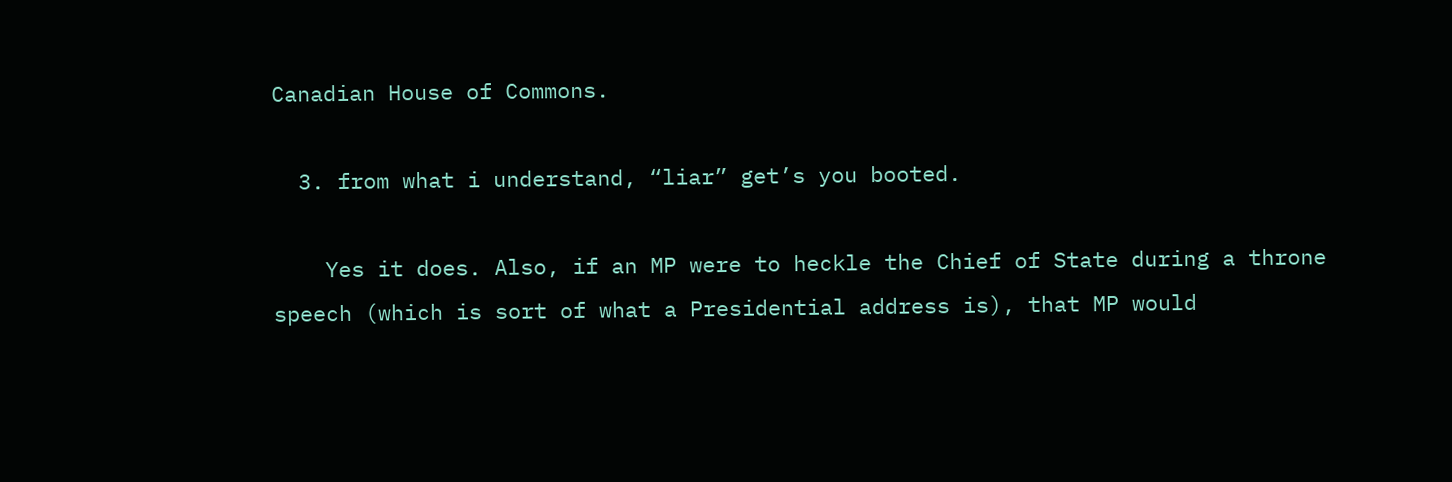Canadian House of Commons.

  3. from what i understand, “liar” get’s you booted.

    Yes it does. Also, if an MP were to heckle the Chief of State during a throne speech (which is sort of what a Presidential address is), that MP would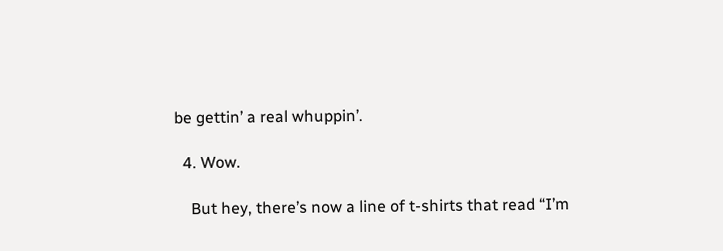be gettin’ a real whuppin’.

  4. Wow.

    But hey, there’s now a line of t-shirts that read “I’m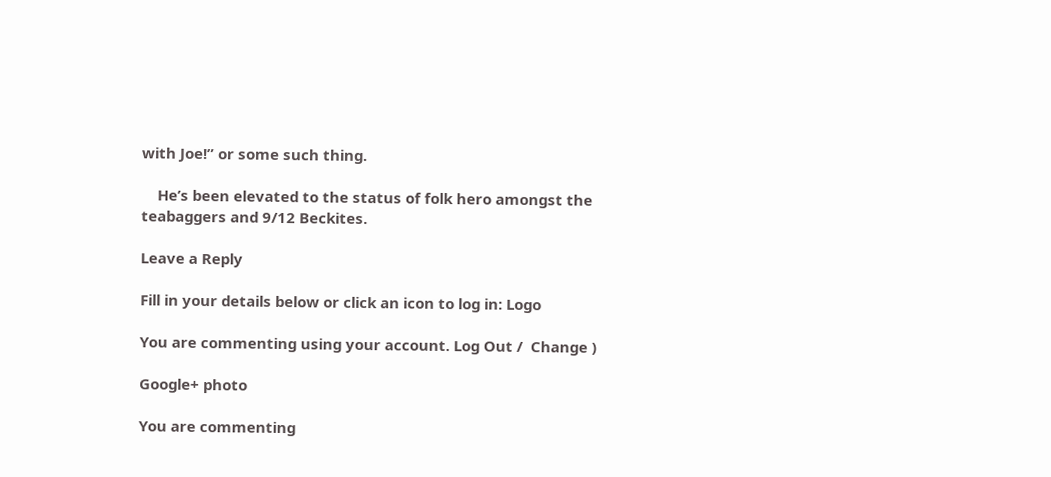with Joe!” or some such thing.

    He’s been elevated to the status of folk hero amongst the teabaggers and 9/12 Beckites.

Leave a Reply

Fill in your details below or click an icon to log in: Logo

You are commenting using your account. Log Out /  Change )

Google+ photo

You are commenting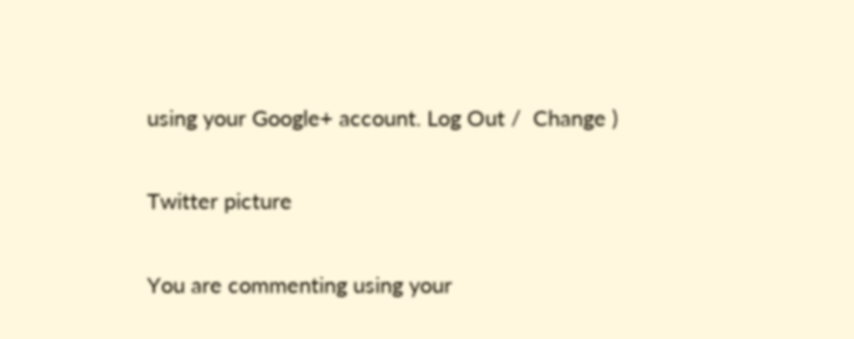using your Google+ account. Log Out /  Change )

Twitter picture

You are commenting using your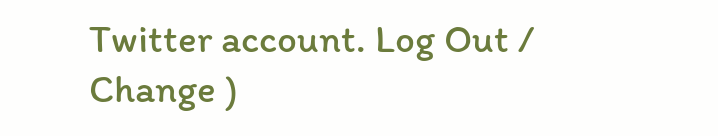Twitter account. Log Out /  Change )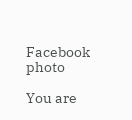Facebook photo

You are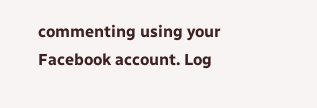commenting using your Facebook account. Log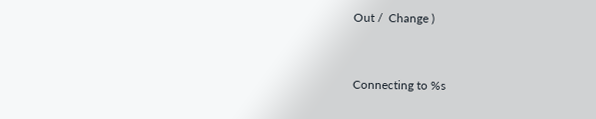Out /  Change )


Connecting to %s